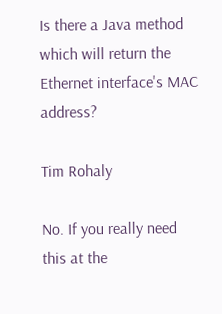Is there a Java method which will return the Ethernet interface's MAC address?

Tim Rohaly

No. If you really need this at the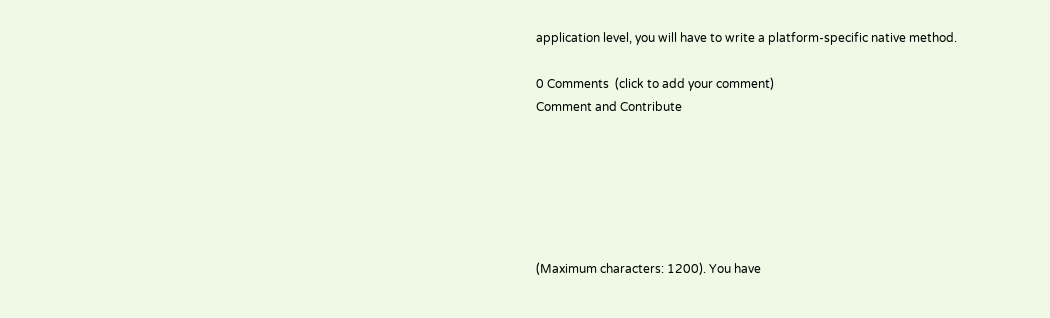application level, you will have to write a platform-specific native method.

0 Comments  (click to add your comment)
Comment and Contribute






(Maximum characters: 1200). You have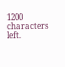1200 characters left.